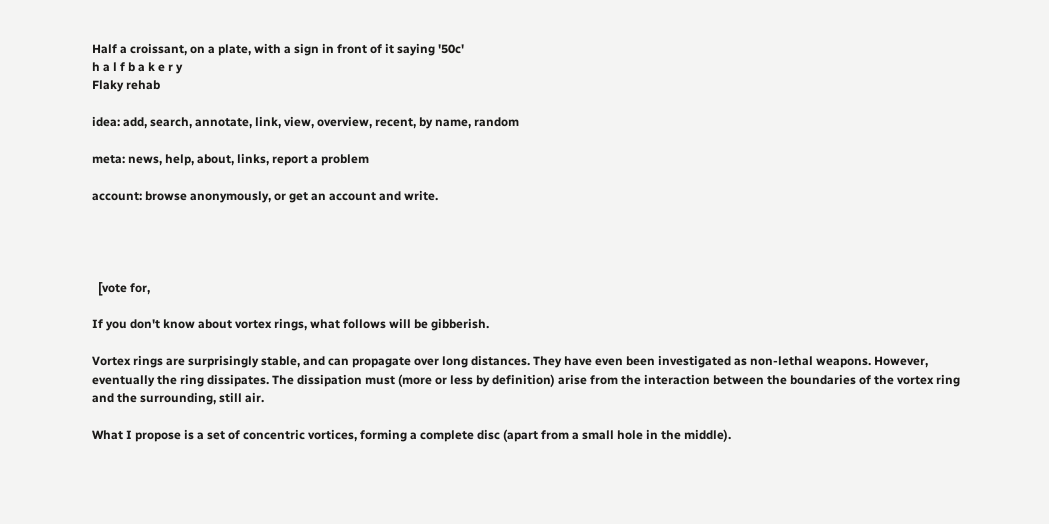Half a croissant, on a plate, with a sign in front of it saying '50c'
h a l f b a k e r y
Flaky rehab

idea: add, search, annotate, link, view, overview, recent, by name, random

meta: news, help, about, links, report a problem

account: browse anonymously, or get an account and write.




  [vote for,

If you don't know about vortex rings, what follows will be gibberish.

Vortex rings are surprisingly stable, and can propagate over long distances. They have even been investigated as non-lethal weapons. However, eventually the ring dissipates. The dissipation must (more or less by definition) arise from the interaction between the boundaries of the vortex ring and the surrounding, still air.

What I propose is a set of concentric vortices, forming a complete disc (apart from a small hole in the middle).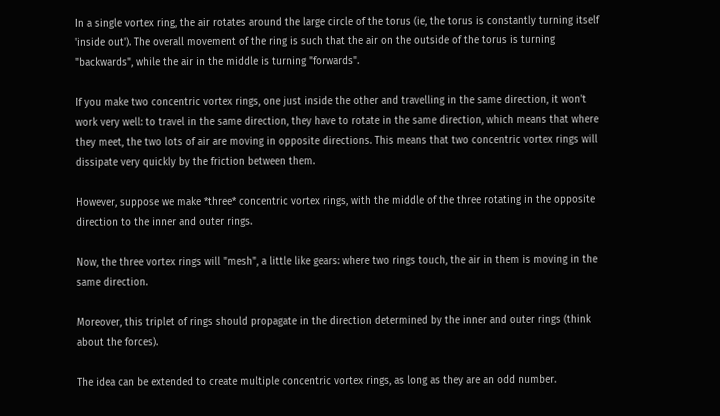In a single vortex ring, the air rotates around the large circle of the torus (ie, the torus is constantly turning itself 'inside out'). The overall movement of the ring is such that the air on the outside of the torus is turning "backwards", while the air in the middle is turning "forwards".

If you make two concentric vortex rings, one just inside the other and travelling in the same direction, it won't work very well: to travel in the same direction, they have to rotate in the same direction, which means that where they meet, the two lots of air are moving in opposite directions. This means that two concentric vortex rings will dissipate very quickly by the friction between them.

However, suppose we make *three* concentric vortex rings, with the middle of the three rotating in the opposite direction to the inner and outer rings.

Now, the three vortex rings will "mesh", a little like gears: where two rings touch, the air in them is moving in the same direction.

Moreover, this triplet of rings should propagate in the direction determined by the inner and outer rings (think about the forces).

The idea can be extended to create multiple concentric vortex rings, as long as they are an odd number.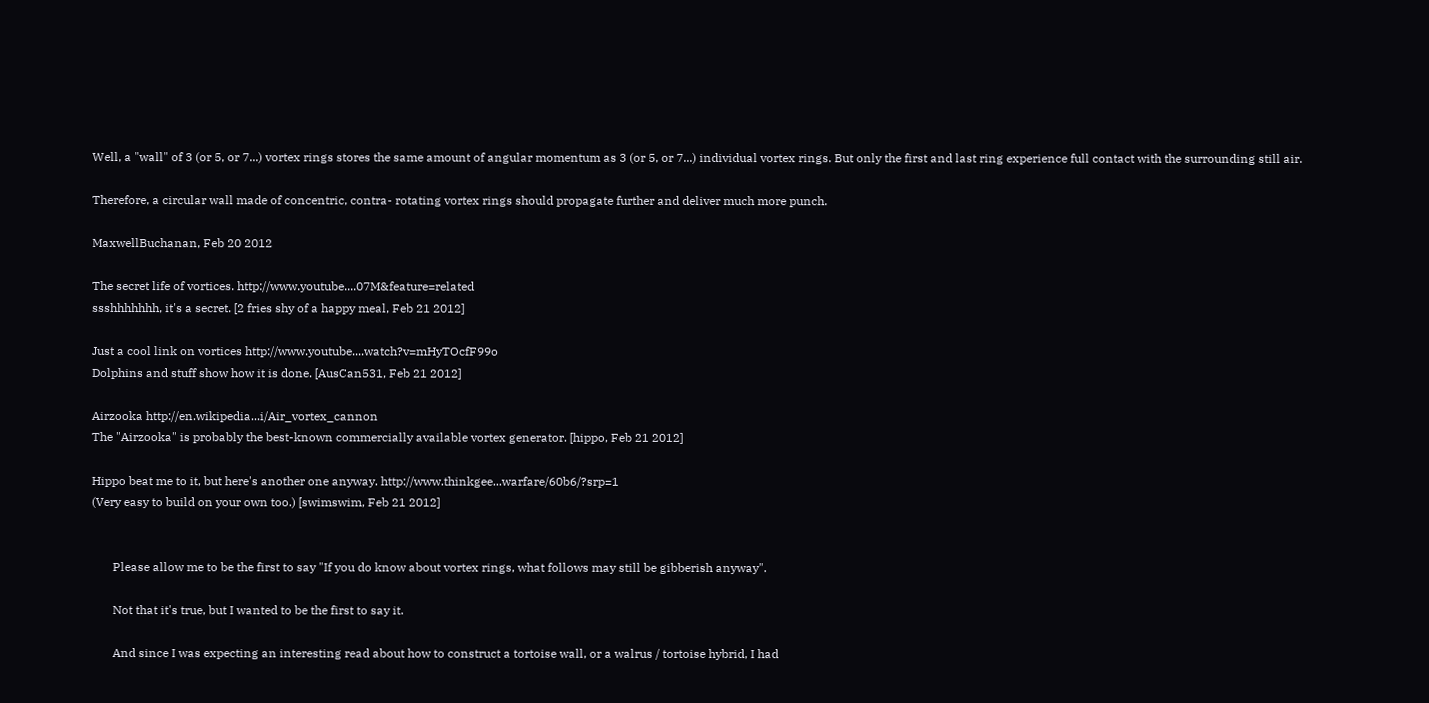Well, a "wall" of 3 (or 5, or 7...) vortex rings stores the same amount of angular momentum as 3 (or 5, or 7...) individual vortex rings. But only the first and last ring experience full contact with the surrounding still air.

Therefore, a circular wall made of concentric, contra- rotating vortex rings should propagate further and deliver much more punch.

MaxwellBuchanan, Feb 20 2012

The secret life of vortices. http://www.youtube....07M&feature=related
ssshhhhhhh, it's a secret. [2 fries shy of a happy meal, Feb 21 2012]

Just a cool link on vortices http://www.youtube....watch?v=mHyTOcfF99o
Dolphins and stuff show how it is done. [AusCan531, Feb 21 2012]

Airzooka http://en.wikipedia...i/Air_vortex_cannon
The "Airzooka" is probably the best-known commercially available vortex generator. [hippo, Feb 21 2012]

Hippo beat me to it, but here's another one anyway. http://www.thinkgee...warfare/60b6/?srp=1
(Very easy to build on your own too.) [swimswim, Feb 21 2012]


       Please allow me to be the first to say "If you do know about vortex rings, what follows may still be gibberish anyway".

       Not that it's true, but I wanted to be the first to say it.

       And since I was expecting an interesting read about how to construct a tortoise wall, or a walrus / tortoise hybrid, I had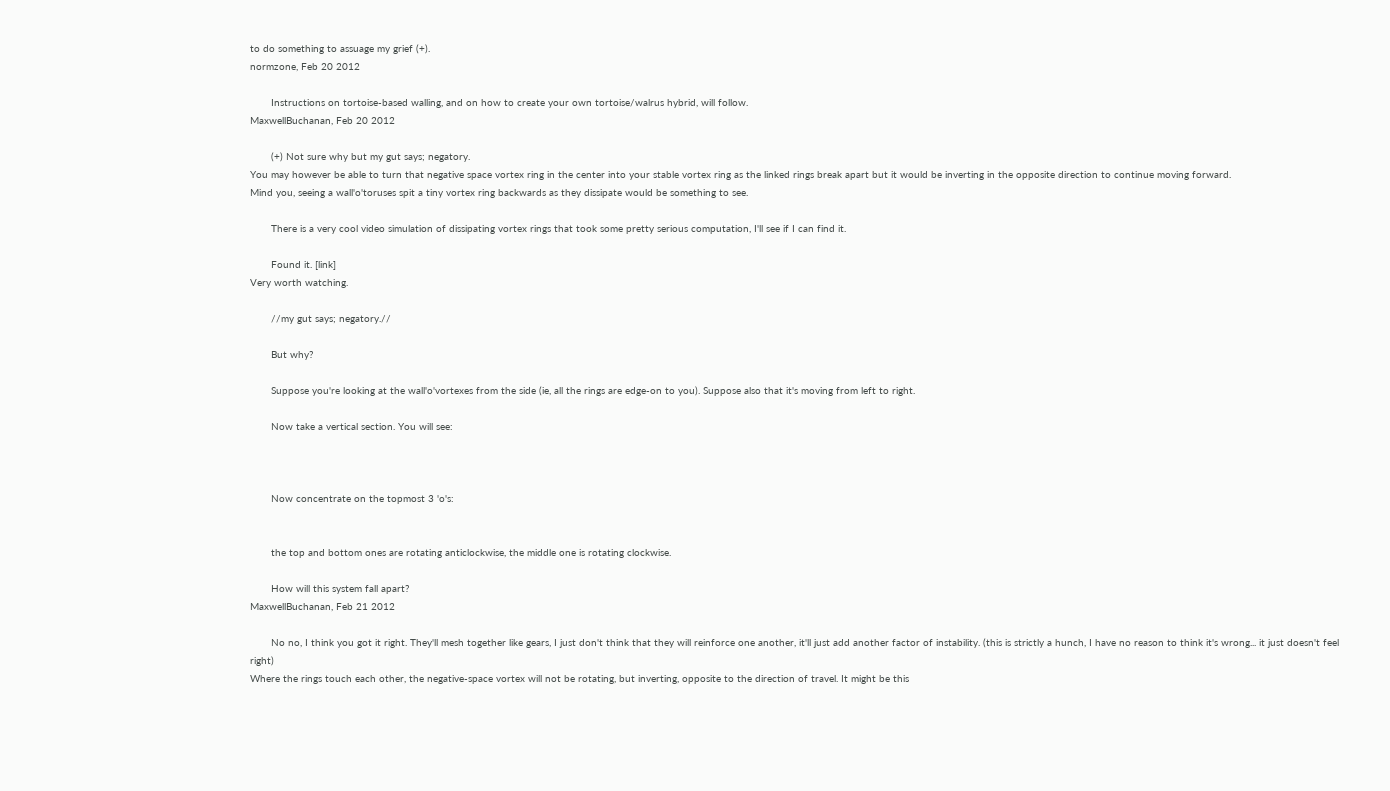to do something to assuage my grief (+).
normzone, Feb 20 2012

       Instructions on tortoise-based walling, and on how to create your own tortoise/walrus hybrid, will follow.
MaxwellBuchanan, Feb 20 2012

       (+) Not sure why but my gut says; negatory.
You may however be able to turn that negative space vortex ring in the center into your stable vortex ring as the linked rings break apart but it would be inverting in the opposite direction to continue moving forward.
Mind you, seeing a wall'o'toruses spit a tiny vortex ring backwards as they dissipate would be something to see.

       There is a very cool video simulation of dissipating vortex rings that took some pretty serious computation, I'll see if I can find it.

       Found it. [link]
Very worth watching.

       //my gut says; negatory.//

       But why?

       Suppose you're looking at the wall'o'vortexes from the side (ie, all the rings are edge-on to you). Suppose also that it's moving from left to right.

       Now take a vertical section. You will see:



       Now concentrate on the topmost 3 'o's:


       the top and bottom ones are rotating anticlockwise, the middle one is rotating clockwise.

       How will this system fall apart?
MaxwellBuchanan, Feb 21 2012

       No no, I think you got it right. They'll mesh together like gears, I just don't think that they will reinforce one another, it'll just add another factor of instability. (this is strictly a hunch, I have no reason to think it's wrong... it just doesn't feel right)
Where the rings touch each other, the negative-space vortex will not be rotating, but inverting, opposite to the direction of travel. It might be this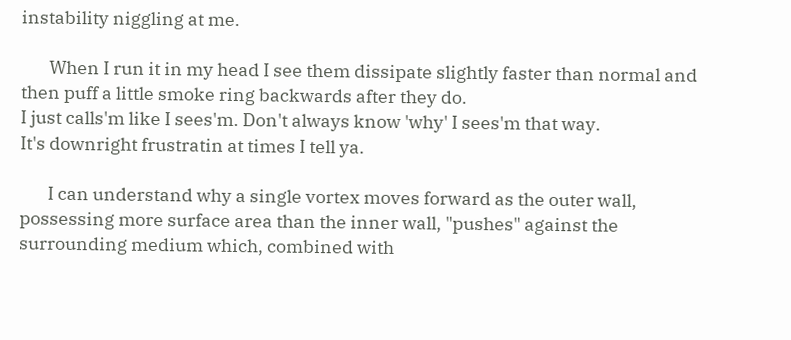instability niggling at me.

       When I run it in my head I see them dissipate slightly faster than normal and then puff a little smoke ring backwards after they do.
I just calls'm like I sees'm. Don't always know 'why' I sees'm that way.
It's downright frustratin at times I tell ya.

       I can understand why a single vortex moves forward as the outer wall, possessing more surface area than the inner wall, "pushes" against the surrounding medium which, combined with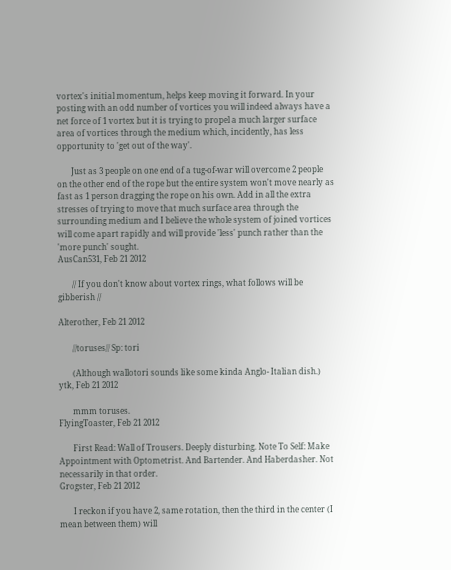vortex's initial momentum, helps keep moving it forward. In your posting with an odd number of vortices you will indeed always have a net force of 1 vortex but it is trying to propel a much larger surface area of vortices through the medium which, incidently, has less opportunity to 'get out of the way'.

       Just as 3 people on one end of a tug-of-war will overcome 2 people on the other end of the rope but the entire system won't move nearly as fast as 1 person dragging the rope on his own. Add in all the extra stresses of trying to move that much surface area through the surrounding medium and I believe the whole system of joined vortices will come apart rapidly and will provide 'less' punch rather than the 'more punch' sought.
AusCan531, Feb 21 2012

       // If you don't know about vortex rings, what follows will be gibberish //

Alterother, Feb 21 2012

       //toruses// Sp: tori

       (Although wallotori sounds like some kinda Anglo- Italian dish.)
ytk, Feb 21 2012

       mmm toruses.
FlyingToaster, Feb 21 2012

       First Read: Wall of Trousers. Deeply disturbing. Note To Self: Make Appointment with Optometrist. And Bartender. And Haberdasher. Not necessarily in that order.
Grogster, Feb 21 2012

       I reckon if you have 2, same rotation, then the third in the center (I mean between them) will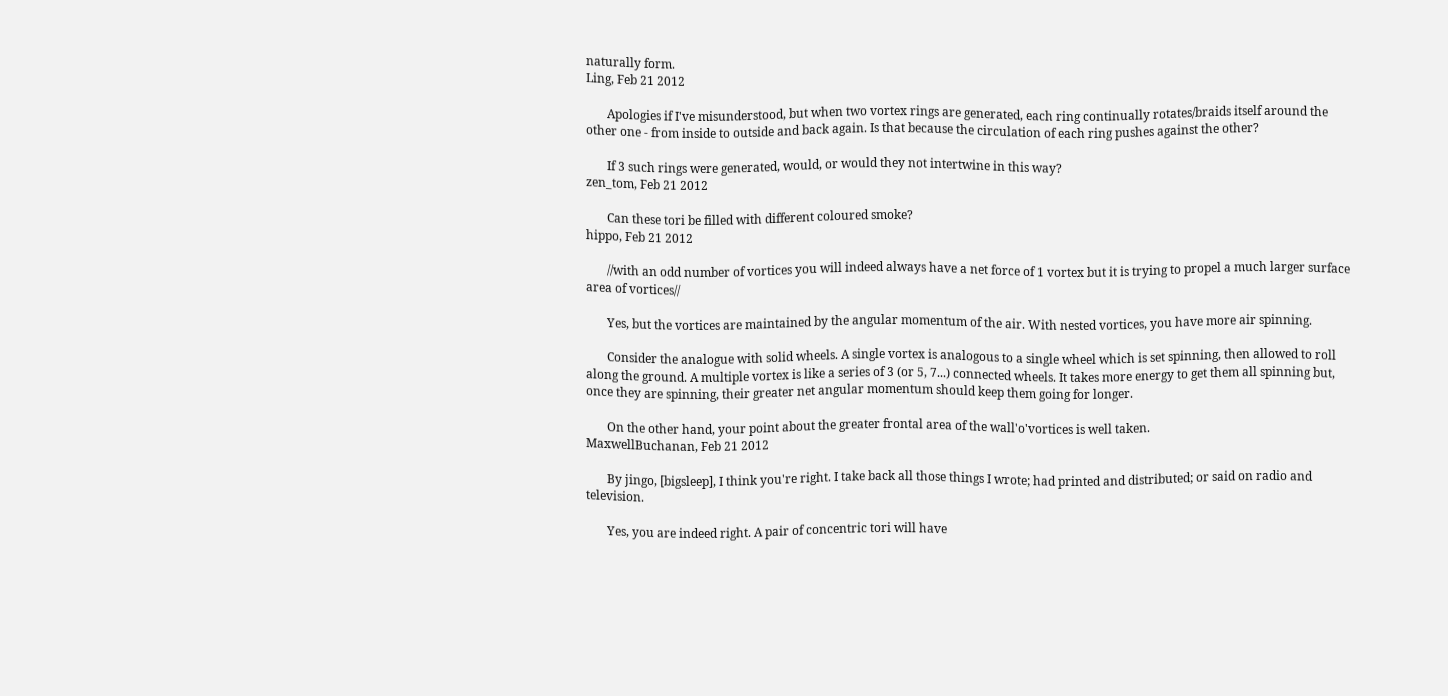naturally form.
Ling, Feb 21 2012

       Apologies if I've misunderstood, but when two vortex rings are generated, each ring continually rotates/braids itself around the other one - from inside to outside and back again. Is that because the circulation of each ring pushes against the other?

       If 3 such rings were generated, would, or would they not intertwine in this way?
zen_tom, Feb 21 2012

       Can these tori be filled with different coloured smoke?
hippo, Feb 21 2012

       //with an odd number of vortices you will indeed always have a net force of 1 vortex but it is trying to propel a much larger surface area of vortices//

       Yes, but the vortices are maintained by the angular momentum of the air. With nested vortices, you have more air spinning.

       Consider the analogue with solid wheels. A single vortex is analogous to a single wheel which is set spinning, then allowed to roll along the ground. A multiple vortex is like a series of 3 (or 5, 7...) connected wheels. It takes more energy to get them all spinning but, once they are spinning, their greater net angular momentum should keep them going for longer.

       On the other hand, your point about the greater frontal area of the wall'o'vortices is well taken.
MaxwellBuchanan, Feb 21 2012

       By jingo, [bigsleep], I think you're right. I take back all those things I wrote; had printed and distributed; or said on radio and television.

       Yes, you are indeed right. A pair of concentric tori will have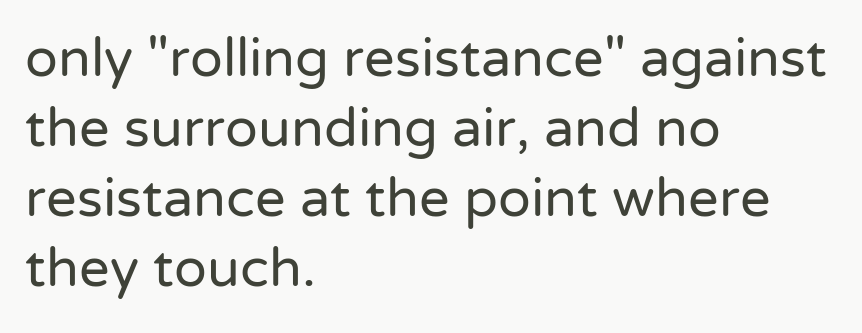only "rolling resistance" against the surrounding air, and no resistance at the point where they touch.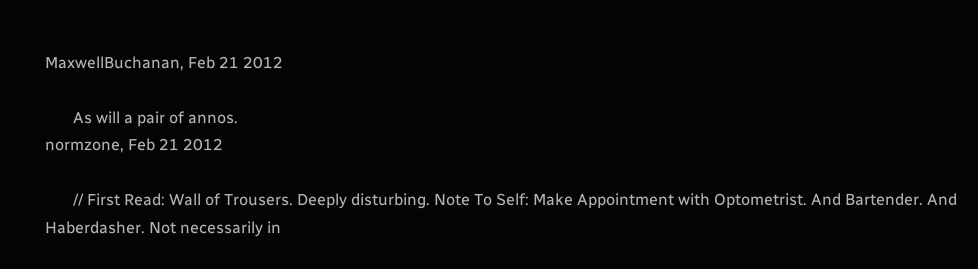MaxwellBuchanan, Feb 21 2012

       As will a pair of annos.
normzone, Feb 21 2012

       // First Read: Wall of Trousers. Deeply disturbing. Note To Self: Make Appointment with Optometrist. And Bartender. And Haberdasher. Not necessarily in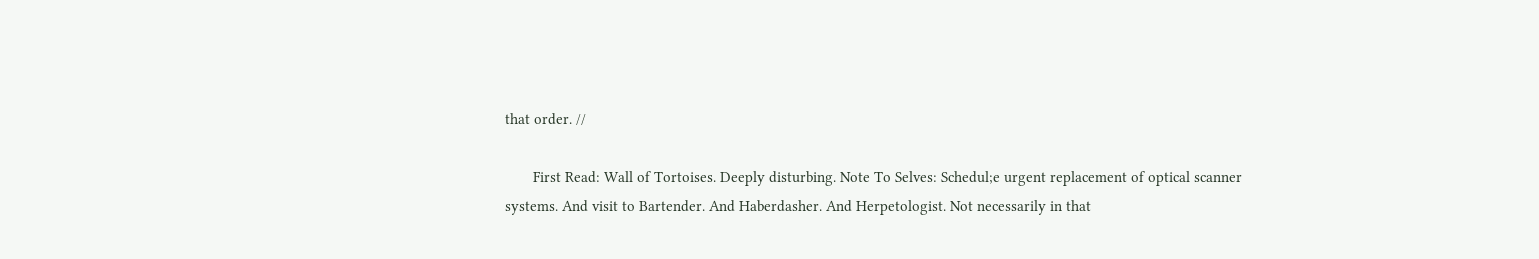that order. //

       First Read: Wall of Tortoises. Deeply disturbing. Note To Selves: Schedul;e urgent replacement of optical scanner systems. And visit to Bartender. And Haberdasher. And Herpetologist. Not necessarily in that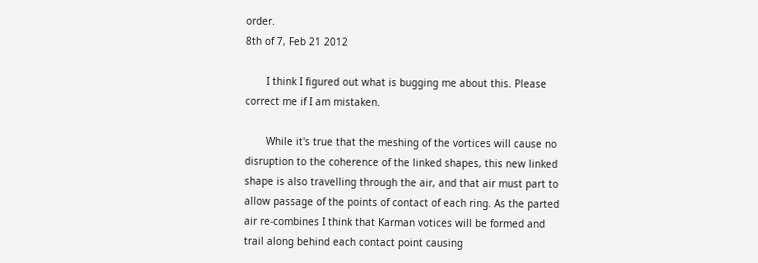order.
8th of 7, Feb 21 2012

       I think I figured out what is bugging me about this. Please correct me if I am mistaken.

       While it's true that the meshing of the vortices will cause no disruption to the coherence of the linked shapes, this new linked shape is also travelling through the air, and that air must part to allow passage of the points of contact of each ring. As the parted air re-combines I think that Karman votices will be formed and trail along behind each contact point causing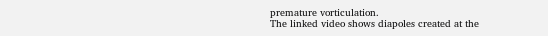premature vorticulation.
The linked video shows diapoles created at the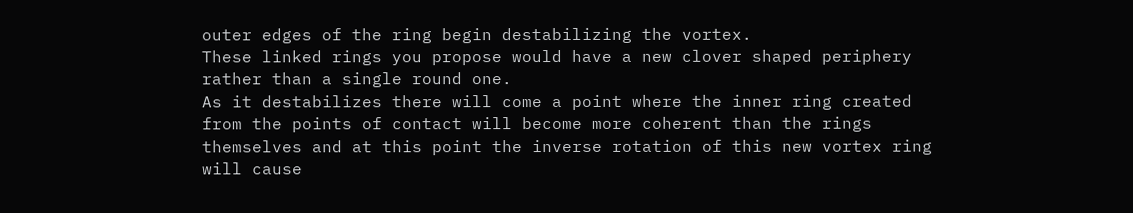outer edges of the ring begin destabilizing the vortex.
These linked rings you propose would have a new clover shaped periphery rather than a single round one.
As it destabilizes there will come a point where the inner ring created from the points of contact will become more coherent than the rings themselves and at this point the inverse rotation of this new vortex ring will cause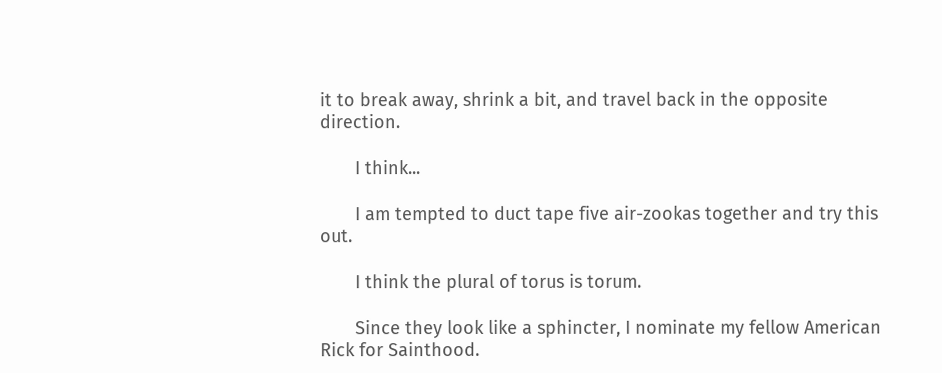it to break away, shrink a bit, and travel back in the opposite direction.

       I think...

       I am tempted to duct tape five air-zookas together and try this out.

       I think the plural of torus is torum.

       Since they look like a sphincter, I nominate my fellow American Rick for Sainthood.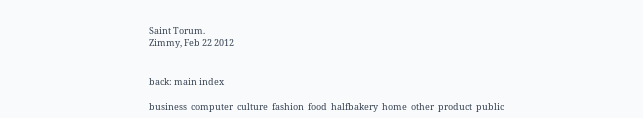Saint Torum.
Zimmy, Feb 22 2012


back: main index

business  computer  culture  fashion  food  halfbakery  home  other  product  public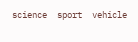science  sport  vehicle